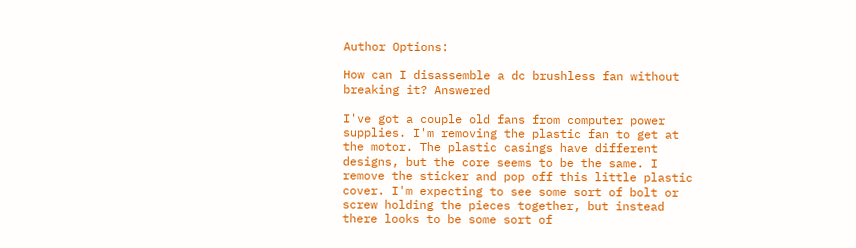Author Options:

How can I disassemble a dc brushless fan without breaking it? Answered

I've got a couple old fans from computer power supplies. I'm removing the plastic fan to get at the motor. The plastic casings have different designs, but the core seems to be the same. I remove the sticker and pop off this little plastic cover. I'm expecting to see some sort of bolt or screw holding the pieces together, but instead there looks to be some sort of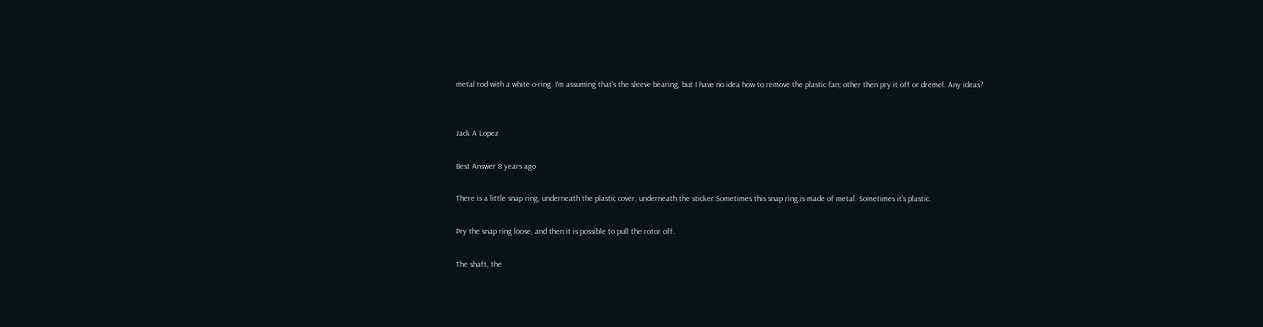metal rod with a white o-ring. I'm assuming that's the sleeve bearing, but I have no idea how to remove the plastic fan; other then pry it off or dremel. Any ideas?


Jack A Lopez

Best Answer 8 years ago

There is a little snap ring, underneath the plastic cover, underneath the sticker.Sometimes this snap ring is made of metal. Sometimes it's plastic.

Pry the snap ring loose, and then it is possible to pull the rotor off.

The shaft, the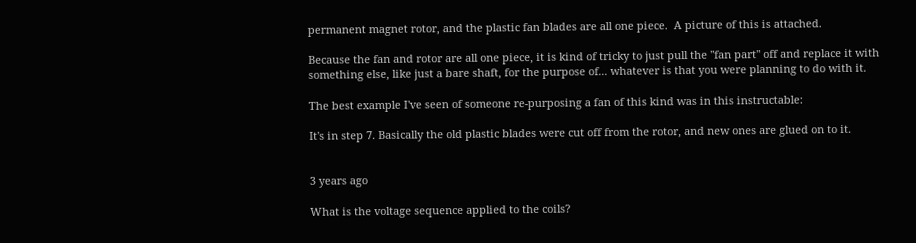permanent magnet rotor, and the plastic fan blades are all one piece.  A picture of this is attached.

Because the fan and rotor are all one piece, it is kind of tricky to just pull the "fan part" off and replace it with something else, like just a bare shaft, for the purpose of... whatever is that you were planning to do with it.

The best example I've seen of someone re-purposing a fan of this kind was in this instructable:

It's in step 7. Basically the old plastic blades were cut off from the rotor, and new ones are glued on to it.


3 years ago

What is the voltage sequence applied to the coils?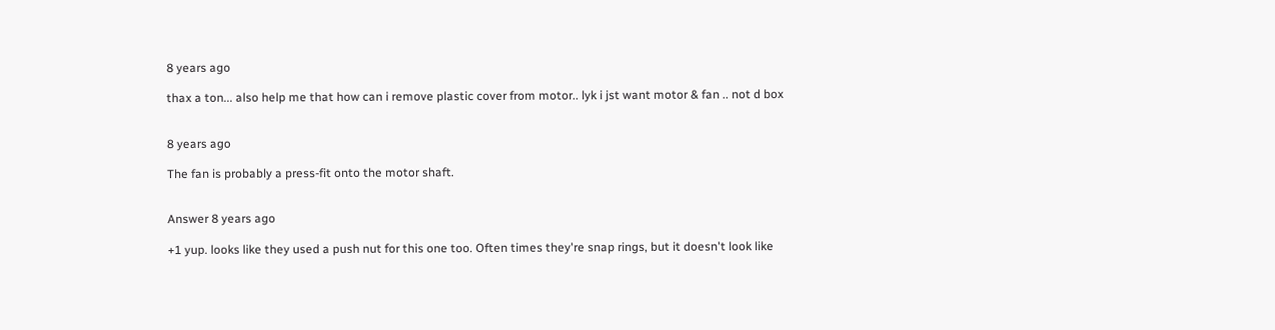8 years ago

thax a ton... also help me that how can i remove plastic cover from motor.. lyk i jst want motor & fan .. not d box


8 years ago

The fan is probably a press-fit onto the motor shaft.


Answer 8 years ago

+1 yup. looks like they used a push nut for this one too. Often times they're snap rings, but it doesn't look like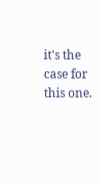it's the case for this one.